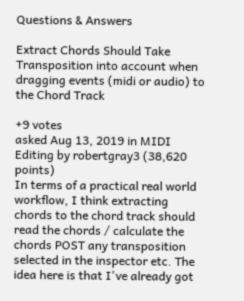Questions & Answers

Extract Chords Should Take Transposition into account when dragging events (midi or audio) to the Chord Track

+9 votes
asked Aug 13, 2019 in MIDI Editing by robertgray3 (38,620 points)
In terms of a practical real world workflow, I think extracting chords to the chord track should read the chords / calculate the chords POST any transposition selected in the inspector etc. The idea here is that I've already got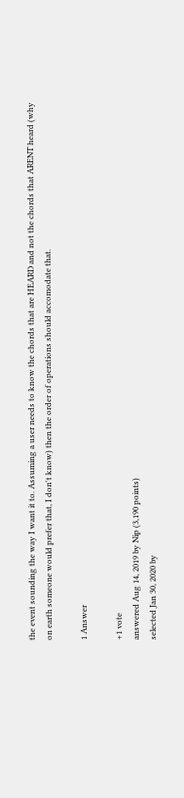the event sounding the way I want it to. Assuming a user needs to know the chords that are HEARD and not the chords that ARENT heard (why on earth someone would prefer that, I don't know) then the order of operations should accomodate that.

1 Answer

+1 vote
answered Aug 14, 2019 by Nip (3,190 points)
selected Jan 30, 2020 by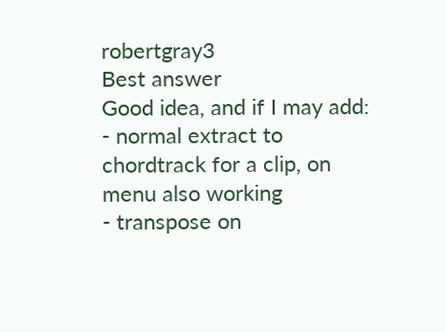robertgray3
Best answer
Good idea, and if I may add:
- normal extract to chordtrack for a clip, on menu also working
- transpose on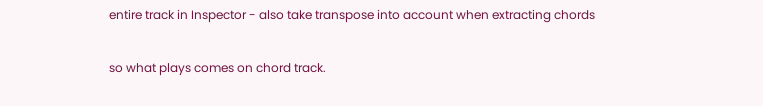entire track in Inspector - also take transpose into account when extracting chords

so what plays comes on chord track.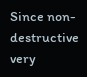Since non-destructive  very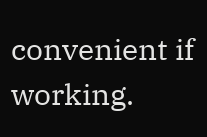convenient if working.